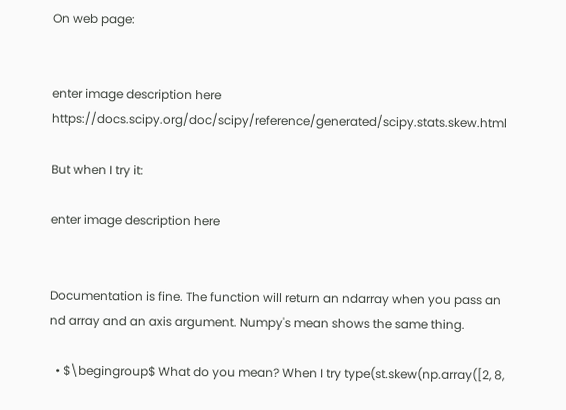On web page:


enter image description here https://docs.scipy.org/doc/scipy/reference/generated/scipy.stats.skew.html

But when I try it:

enter image description here


Documentation is fine. The function will return an ndarray when you pass an nd array and an axis argument. Numpy's mean shows the same thing.

  • $\begingroup$ What do you mean? When I try type(st.skew(np.array([2, 8,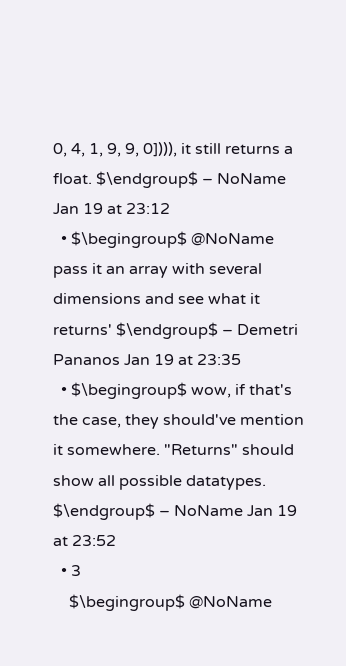0, 4, 1, 9, 9, 0]))), it still returns a float. $\endgroup$ – NoName Jan 19 at 23:12
  • $\begingroup$ @NoName pass it an array with several dimensions and see what it returns' $\endgroup$ – Demetri Pananos Jan 19 at 23:35
  • $\begingroup$ wow, if that's the case, they should've mention it somewhere. "Returns" should show all possible datatypes. $\endgroup$ – NoName Jan 19 at 23:52
  • 3
    $\begingroup$ @NoName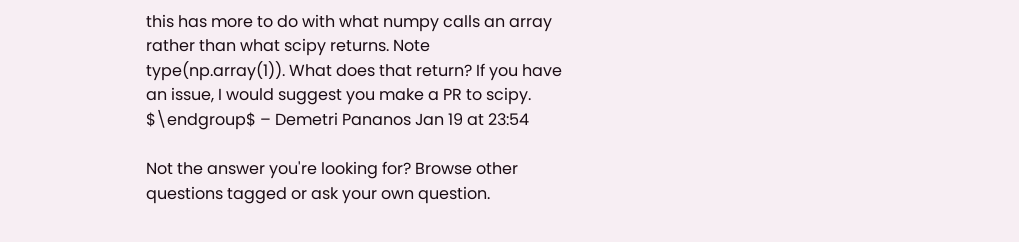this has more to do with what numpy calls an array rather than what scipy returns. Note type(np.array(1)). What does that return? If you have an issue, I would suggest you make a PR to scipy. $\endgroup$ – Demetri Pananos Jan 19 at 23:54

Not the answer you're looking for? Browse other questions tagged or ask your own question.